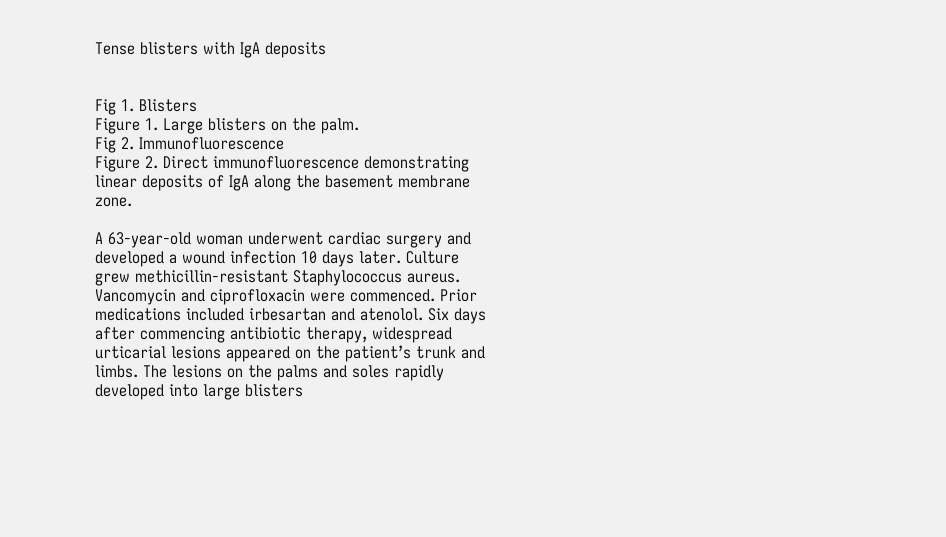Tense blisters with IgA deposits


Fig 1. Blisters
Figure 1. Large blisters on the palm.
Fig 2. Immunofluorescence
Figure 2. Direct immunofluorescence demonstrating linear deposits of IgA along the basement membrane zone.

A 63-year-old woman underwent cardiac surgery and developed a wound infection 10 days later. Culture grew methicillin-resistant Staphylococcus aureus. Vancomycin and ciprofloxacin were commenced. Prior medications included irbesartan and atenolol. Six days after commencing antibiotic therapy, widespread urticarial lesions appeared on the patient’s trunk and limbs. The lesions on the palms and soles rapidly developed into large blisters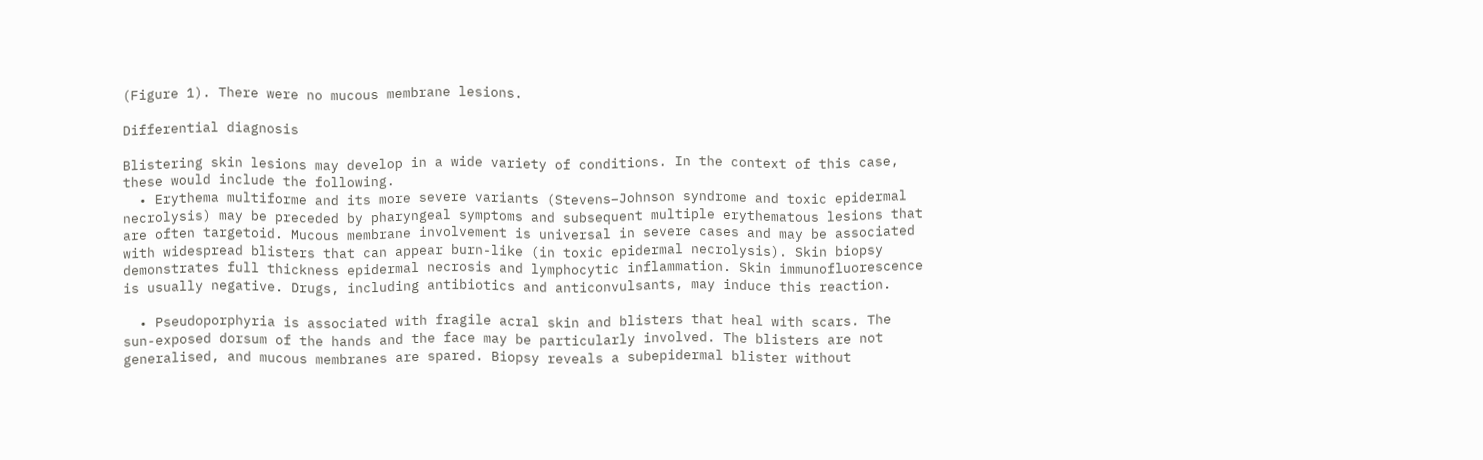(Figure 1). There were no mucous membrane lesions.

Differential diagnosis

Blistering skin lesions may develop in a wide variety of conditions. In the context of this case, these would include the following.
  • Erythema multiforme and its more severe variants (Stevens–Johnson syndrome and toxic epidermal necrolysis) may be preceded by pharyngeal symptoms and subsequent multiple erythematous lesions that are often targetoid. Mucous membrane involvement is universal in severe cases and may be associated with widespread blisters that can appear burn-like (in toxic epidermal necrolysis). Skin biopsy demonstrates full thickness epidermal necrosis and lymphocytic inflammation. Skin immunofluorescence is usually negative. Drugs, including antibiotics and anticonvulsants, may induce this reaction.

  • Pseudoporphyria is associated with fragile acral skin and blisters that heal with scars. The sun-exposed dorsum of the hands and the face may be particularly involved. The blisters are not generalised, and mucous membranes are spared. Biopsy reveals a subepidermal blister without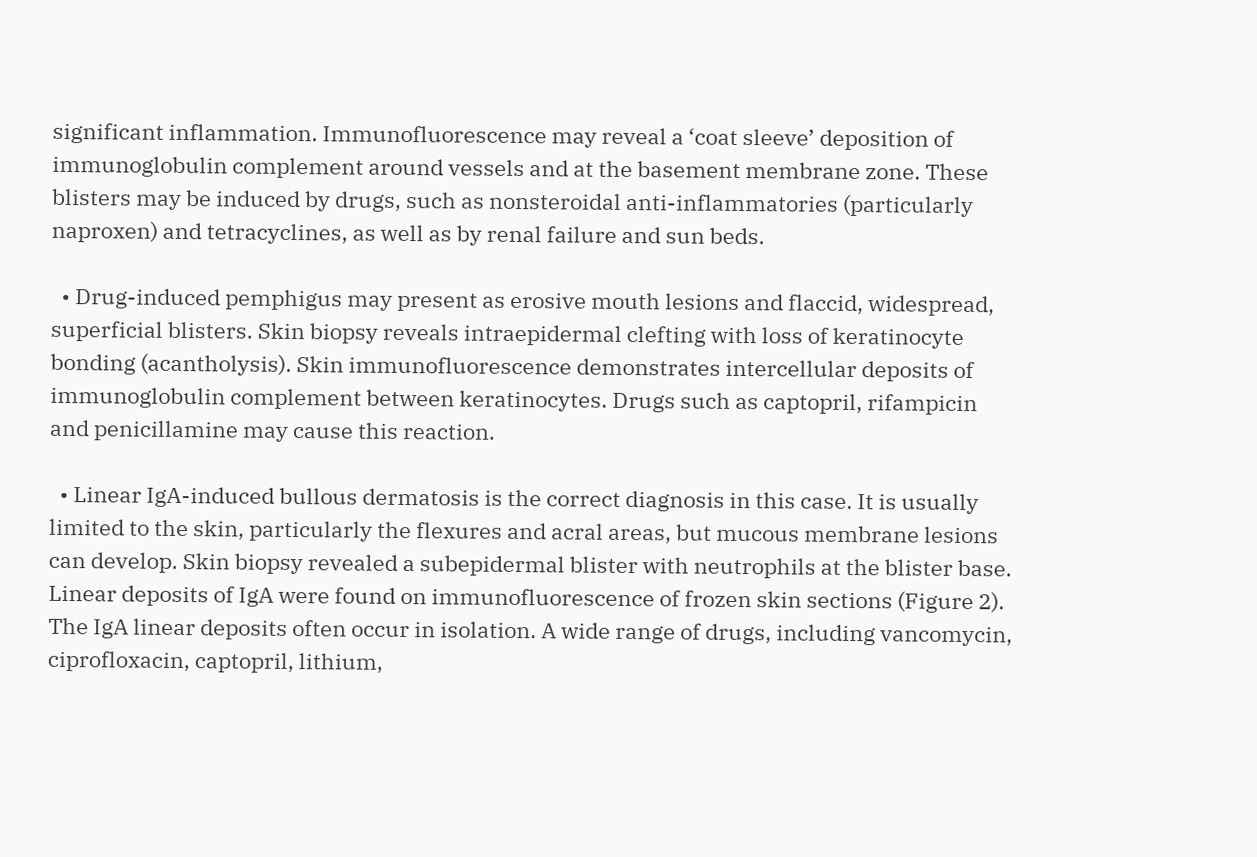significant inflammation. Immunofluorescence may reveal a ‘coat sleeve’ deposition of immunoglobulin complement around vessels and at the basement membrane zone. These blisters may be induced by drugs, such as nonsteroidal anti-inflammatories (particularly naproxen) and tetracyclines, as well as by renal failure and sun beds.

  • Drug-induced pemphigus may present as erosive mouth lesions and flaccid, widespread, superficial blisters. Skin biopsy reveals intraepidermal clefting with loss of keratinocyte bonding (acantholysis). Skin immunofluorescence demonstrates intercellular deposits of immunoglobulin complement between keratinocytes. Drugs such as captopril, rifampicin and penicillamine may cause this reaction.

  • Linear IgA-induced bullous dermatosis is the correct diagnosis in this case. It is usually limited to the skin, particularly the flexures and acral areas, but mucous membrane lesions can develop. Skin biopsy revealed a subepidermal blister with neutrophils at the blister base. Linear deposits of IgA were found on immunofluorescence of frozen skin sections (Figure 2). The IgA linear deposits often occur in isolation. A wide range of drugs, including vancomycin, ciprofloxacin, captopril, lithium,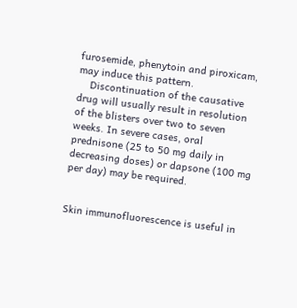furosemide, phenytoin and piroxicam, may induce this pattern.
    Discontinuation of the causative drug will usually result in resolution of the blisters over two to seven weeks. In severe cases, oral prednisone (25 to 50 mg daily in decreasing doses) or dapsone (100 mg per day) may be required.


Skin immunofluorescence is useful in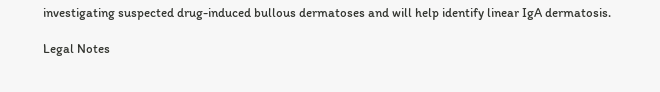investigating suspected drug-induced bullous dermatoses and will help identify linear IgA dermatosis.

Legal Notes